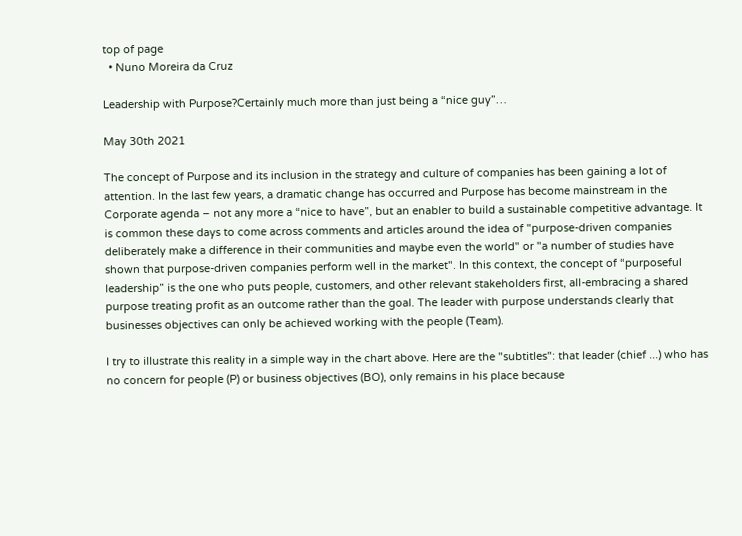top of page
  • Nuno Moreira da Cruz

Leadership with Purpose?Certainly much more than just being a “nice guy”…

May 30th 2021

The concept of Purpose and its inclusion in the strategy and culture of companies has been gaining a lot of attention. In the last few years, a dramatic change has occurred and Purpose has become mainstream in the Corporate agenda – not any more a “nice to have”, but an enabler to build a sustainable competitive advantage. It is common these days to come across comments and articles around the idea of "purpose-driven companies deliberately make a difference in their communities and maybe even the world" or "a number of studies have shown that purpose-driven companies perform well in the market". In this context, the concept of “purposeful leadership” is the one who puts people, customers, and other relevant stakeholders first, all-embracing a shared purpose treating profit as an outcome rather than the goal. The leader with purpose understands clearly that businesses objectives can only be achieved working with the people (Team).

I try to illustrate this reality in a simple way in the chart above. Here are the "subtitles": that leader (chief ...) who has no concern for people (P) or business objectives (BO), only remains in his place because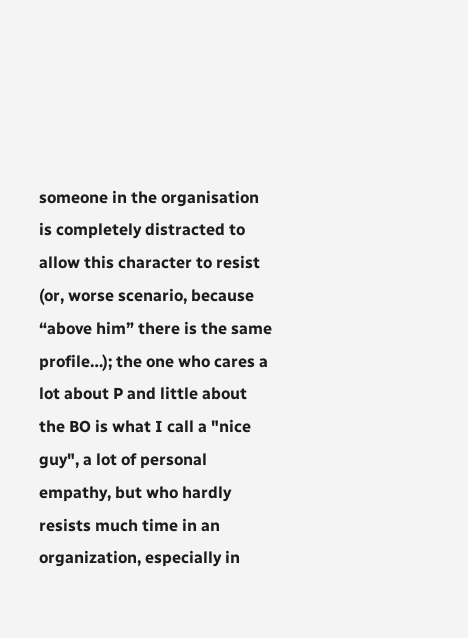someone in the organisation is completely distracted to allow this character to resist (or, worse scenario, because “above him” there is the same profile…); the one who cares a lot about P and little about the BO is what I call a "nice guy", a lot of personal empathy, but who hardly resists much time in an organization, especially in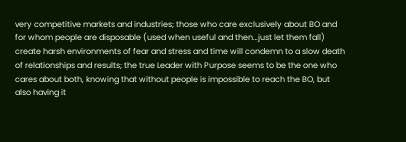very competitive markets and industries; those who care exclusively about BO and for whom people are disposable (used when useful and then…just let them fall) create harsh environments of fear and stress and time will condemn to a slow death of relationships and results; the true Leader with Purpose seems to be the one who cares about both, knowing that without people is impossible to reach the BO, but also having it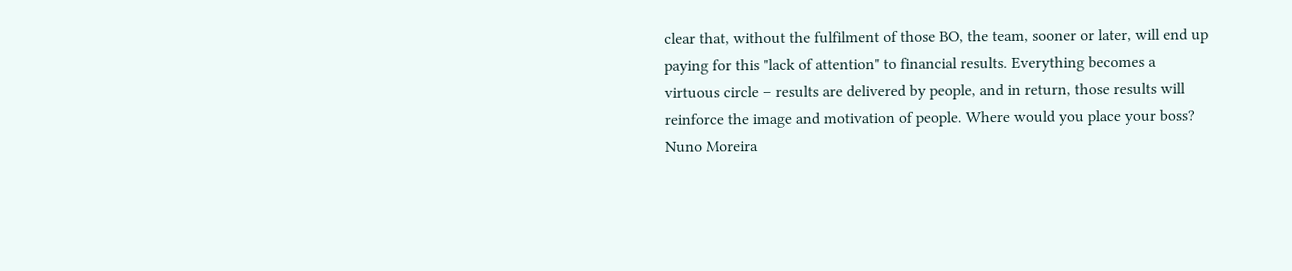clear that, without the fulfilment of those BO, the team, sooner or later, will end up paying for this "lack of attention" to financial results. Everything becomes a virtuous circle – results are delivered by people, and in return, those results will reinforce the image and motivation of people. Where would you place your boss? Nuno Moreira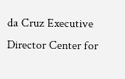da Cruz Executive Director Center for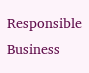Responsible Business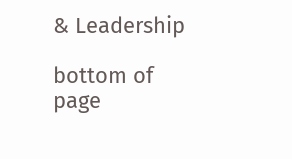& Leadership

bottom of page